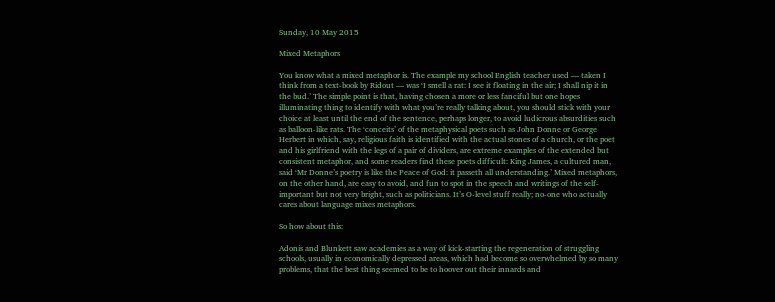Sunday, 10 May 2015

Mixed Metaphors

You know what a mixed metaphor is. The example my school English teacher used — taken I think from a text-book by Ridout — was ‘I smell a rat: I see it floating in the air; I shall nip it in the bud.’ The simple point is that, having chosen a more or less fanciful but one hopes illuminating thing to identify with what you’re really talking about, you should stick with your choice at least until the end of the sentence, perhaps longer, to avoid ludicrous absurdities such as balloon-like rats. The ‘conceits’ of the metaphysical poets such as John Donne or George Herbert in which, say, religious faith is identified with the actual stones of a church, or the poet and his girlfriend with the legs of a pair of dividers, are extreme examples of the extended but consistent metaphor, and some readers find these poets difficult: King James, a cultured man, said ‘Mr Donne’s poetry is like the Peace of God: it passeth all understanding.’ Mixed metaphors, on the other hand, are easy to avoid, and fun to spot in the speech and writings of the self-important but not very bright, such as politicians. It’s O-level stuff really; no-one who actually cares about language mixes metaphors.

So how about this:

Adonis and Blunkett saw academies as a way of kick-starting the regeneration of struggling schools, usually in economically depressed areas, which had become so overwhelmed by so many problems, that the best thing seemed to be to hoover out their innards and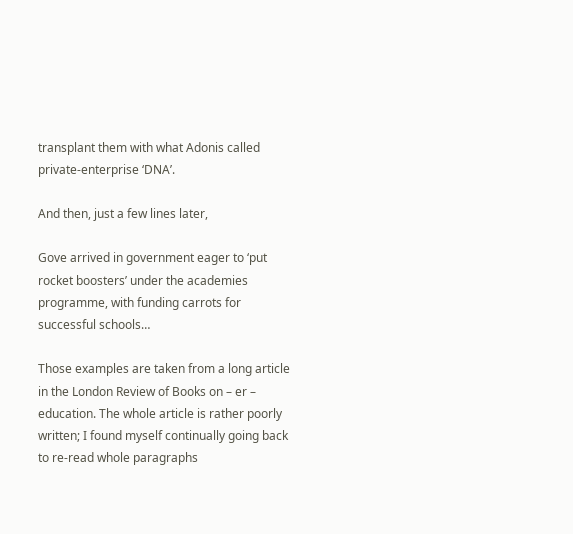transplant them with what Adonis called private-enterprise ‘DNA’.

And then, just a few lines later,

Gove arrived in government eager to ‘put rocket boosters’ under the academies programme, with funding carrots for successful schools…

Those examples are taken from a long article in the London Review of Books on – er – education. The whole article is rather poorly written; I found myself continually going back to re-read whole paragraphs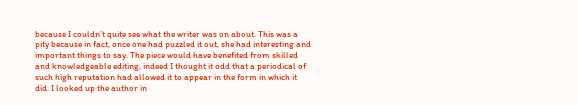because I couldn’t quite see what the writer was on about. This was a pity because in fact, once one had puzzled it out, she had interesting and important things to say. The piece would have benefited from skilled and knowledgeable editing, indeed I thought it odd that a periodical of such high reputation had allowed it to appear in the form in which it did. I looked up the author in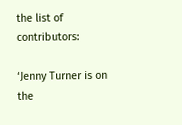the list of contributors:

‘Jenny Turner is on the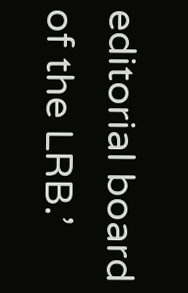editorial board of the LRB.’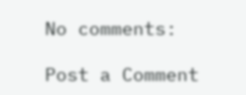No comments:

Post a Comment